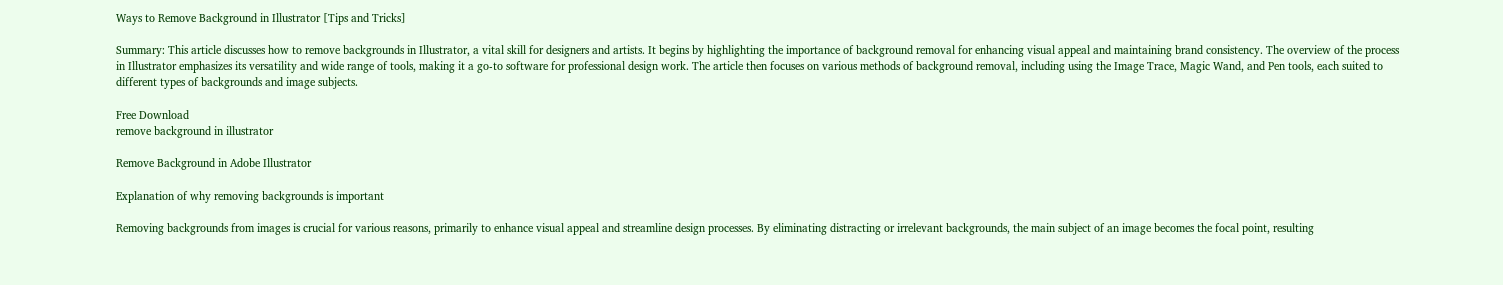Ways to Remove Background in Illustrator [Tips and Tricks]

Summary: This article discusses how to remove backgrounds in Illustrator, a vital skill for designers and artists. It begins by highlighting the importance of background removal for enhancing visual appeal and maintaining brand consistency. The overview of the process in Illustrator emphasizes its versatility and wide range of tools, making it a go-to software for professional design work. The article then focuses on various methods of background removal, including using the Image Trace, Magic Wand, and Pen tools, each suited to different types of backgrounds and image subjects.

Free Download
remove background in illustrator

Remove Background in Adobe Illustrator

Explanation of why removing backgrounds is important

Removing backgrounds from images is crucial for various reasons, primarily to enhance visual appeal and streamline design processes. By eliminating distracting or irrelevant backgrounds, the main subject of an image becomes the focal point, resulting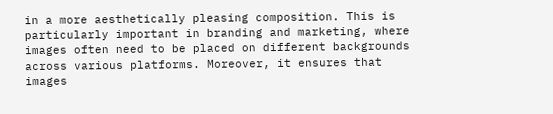in a more aesthetically pleasing composition. This is particularly important in branding and marketing, where images often need to be placed on different backgrounds across various platforms. Moreover, it ensures that images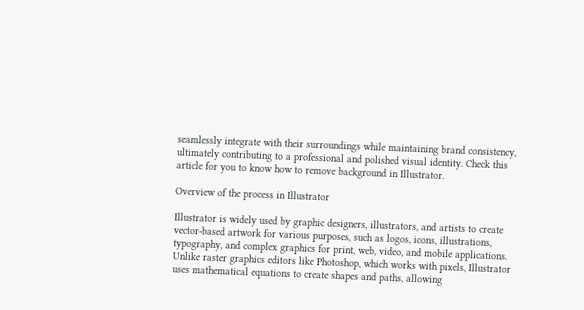seamlessly integrate with their surroundings while maintaining brand consistency, ultimately contributing to a professional and polished visual identity. Check this article for you to know how to remove background in Illustrator.

Overview of the process in Illustrator

Illustrator is widely used by graphic designers, illustrators, and artists to create vector-based artwork for various purposes, such as logos, icons, illustrations, typography, and complex graphics for print, web, video, and mobile applications. Unlike raster graphics editors like Photoshop, which works with pixels, Illustrator uses mathematical equations to create shapes and paths, allowing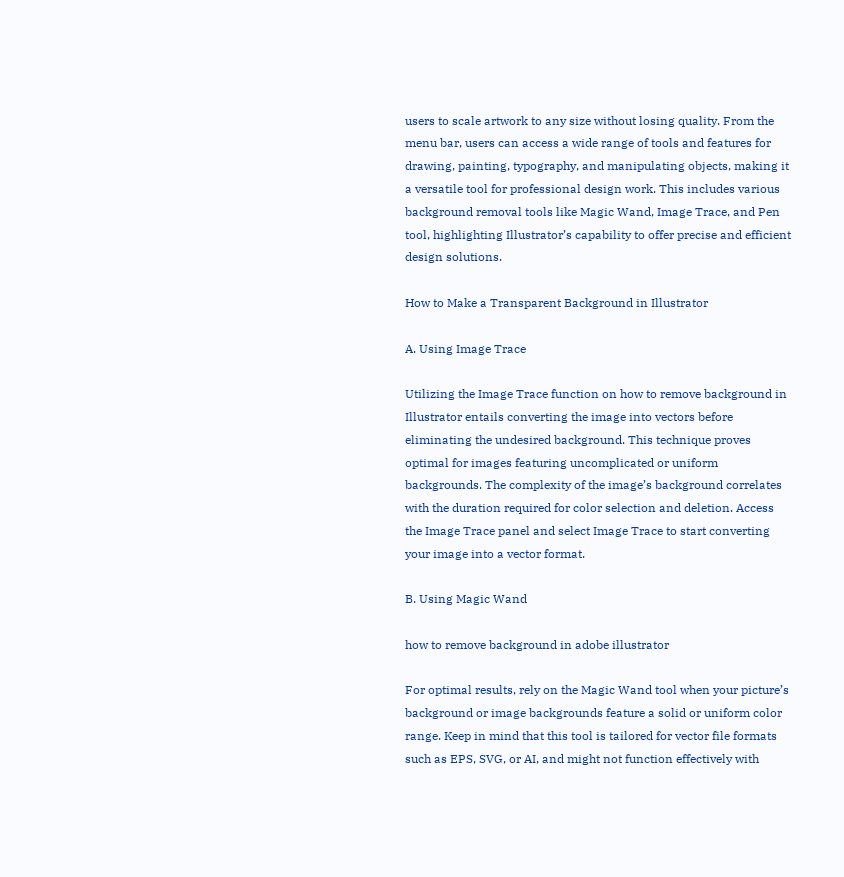users to scale artwork to any size without losing quality. From the menu bar, users can access a wide range of tools and features for drawing, painting, typography, and manipulating objects, making it a versatile tool for professional design work. This includes various background removal tools like Magic Wand, Image Trace, and Pen tool, highlighting Illustrator’s capability to offer precise and efficient design solutions.

How to Make a Transparent Background in Illustrator

A. Using Image Trace

Utilizing the Image Trace function on how to remove background in Illustrator entails converting the image into vectors before eliminating the undesired background. This technique proves optimal for images featuring uncomplicated or uniform backgrounds. The complexity of the image’s background correlates with the duration required for color selection and deletion. Access the Image Trace panel and select Image Trace to start converting your image into a vector format.

B. Using Magic Wand

how to remove background in adobe illustrator

For optimal results, rely on the Magic Wand tool when your picture’s background or image backgrounds feature a solid or uniform color range. Keep in mind that this tool is tailored for vector file formats such as EPS, SVG, or AI, and might not function effectively with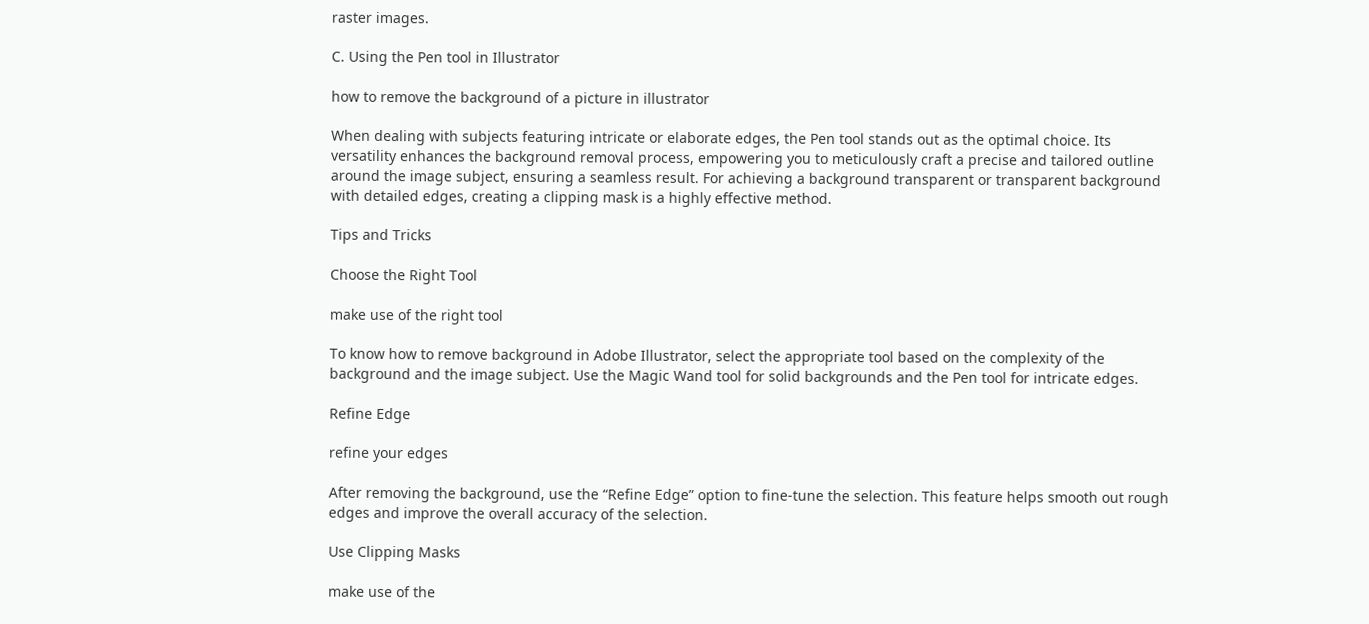raster images.

C. Using the Pen tool in Illustrator

how to remove the background of a picture in illustrator

When dealing with subjects featuring intricate or elaborate edges, the Pen tool stands out as the optimal choice. Its versatility enhances the background removal process, empowering you to meticulously craft a precise and tailored outline around the image subject, ensuring a seamless result. For achieving a background transparent or transparent background with detailed edges, creating a clipping mask is a highly effective method.

Tips and Tricks

Choose the Right Tool

make use of the right tool

To know how to remove background in Adobe Illustrator, select the appropriate tool based on the complexity of the background and the image subject. Use the Magic Wand tool for solid backgrounds and the Pen tool for intricate edges.

Refine Edge

refine your edges

After removing the background, use the “Refine Edge” option to fine-tune the selection. This feature helps smooth out rough edges and improve the overall accuracy of the selection.

Use Clipping Masks

make use of the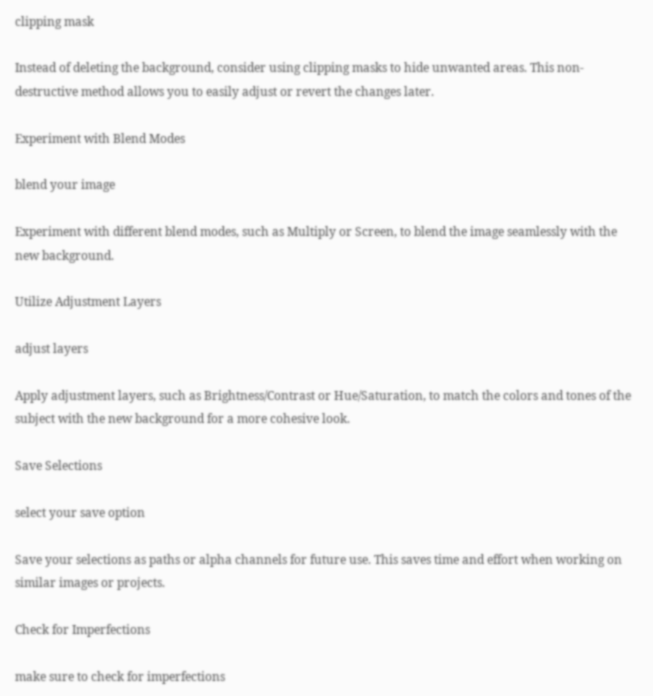clipping mask

Instead of deleting the background, consider using clipping masks to hide unwanted areas. This non-destructive method allows you to easily adjust or revert the changes later.

Experiment with Blend Modes

blend your image

Experiment with different blend modes, such as Multiply or Screen, to blend the image seamlessly with the new background.

Utilize Adjustment Layers

adjust layers

Apply adjustment layers, such as Brightness/Contrast or Hue/Saturation, to match the colors and tones of the subject with the new background for a more cohesive look.

Save Selections

select your save option

Save your selections as paths or alpha channels for future use. This saves time and effort when working on similar images or projects.

Check for Imperfections

make sure to check for imperfections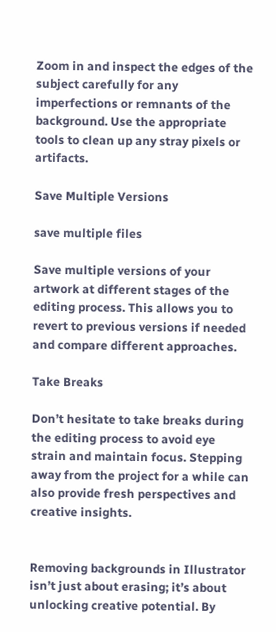Zoom in and inspect the edges of the subject carefully for any imperfections or remnants of the background. Use the appropriate tools to clean up any stray pixels or artifacts.

Save Multiple Versions

save multiple files

Save multiple versions of your artwork at different stages of the editing process. This allows you to revert to previous versions if needed and compare different approaches.

Take Breaks

Don’t hesitate to take breaks during the editing process to avoid eye strain and maintain focus. Stepping away from the project for a while can also provide fresh perspectives and creative insights.


Removing backgrounds in Illustrator isn’t just about erasing; it’s about unlocking creative potential. By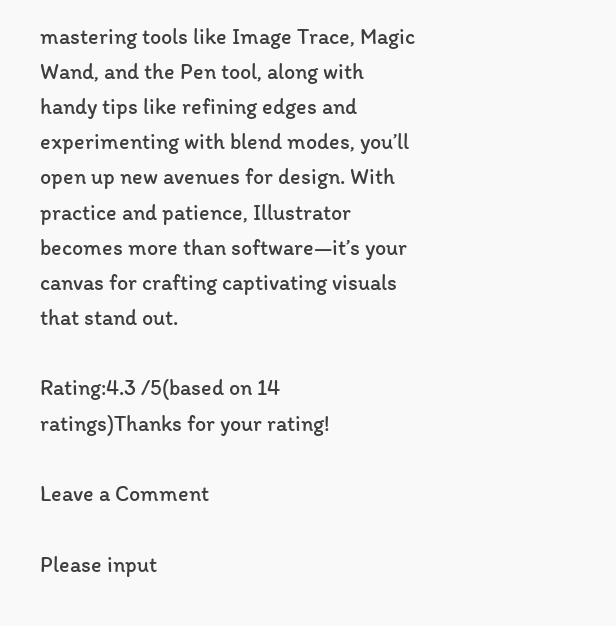mastering tools like Image Trace, Magic Wand, and the Pen tool, along with handy tips like refining edges and experimenting with blend modes, you’ll open up new avenues for design. With practice and patience, Illustrator becomes more than software—it’s your canvas for crafting captivating visuals that stand out.

Rating:4.3 /5(based on 14 ratings)Thanks for your rating!

Leave a Comment

Please input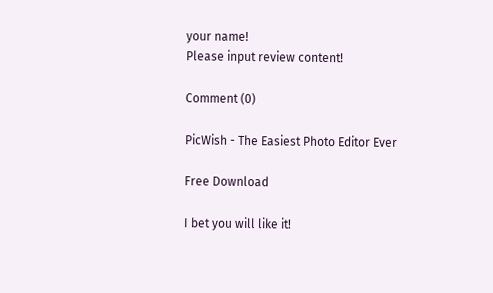your name!
Please input review content!

Comment (0)

PicWish - The Easiest Photo Editor Ever

Free Download

I bet you will like it!